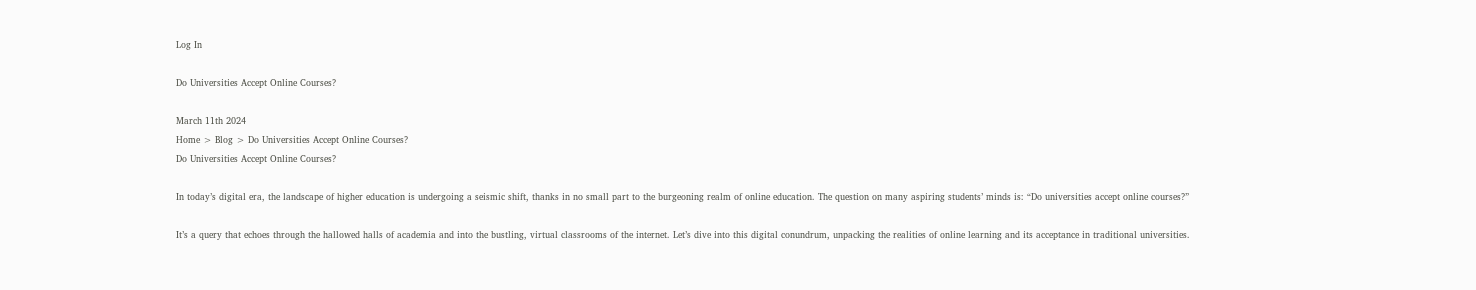Log In

Do Universities Accept Online Courses?

March 11th 2024
Home > Blog > Do Universities Accept Online Courses?
Do Universities Accept Online Courses?

In today’s digital era, the landscape of higher education is undergoing a seismic shift, thanks in no small part to the burgeoning realm of online education. The question on many aspiring students’ minds is: “Do universities accept online courses?”

It’s a query that echoes through the hallowed halls of academia and into the bustling, virtual classrooms of the internet. Let’s dive into this digital conundrum, unpacking the realities of online learning and its acceptance in traditional universities.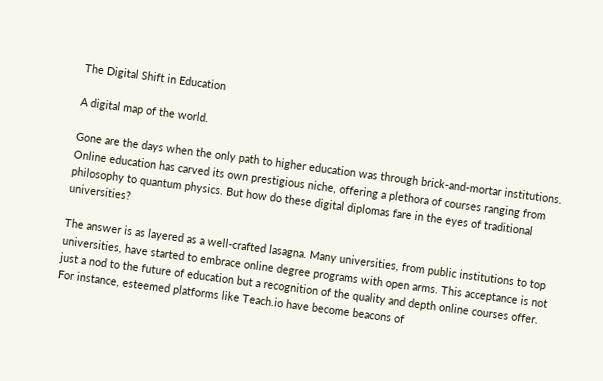The Digital Shift in Education

A digital map of the world.

Gone are the days when the only path to higher education was through brick-and-mortar institutions. Online education has carved its own prestigious niche, offering a plethora of courses ranging from philosophy to quantum physics. But how do these digital diplomas fare in the eyes of traditional universities?

The answer is as layered as a well-crafted lasagna. Many universities, from public institutions to top universities, have started to embrace online degree programs with open arms. This acceptance is not just a nod to the future of education but a recognition of the quality and depth online courses offer. For instance, esteemed platforms like Teach.io have become beacons of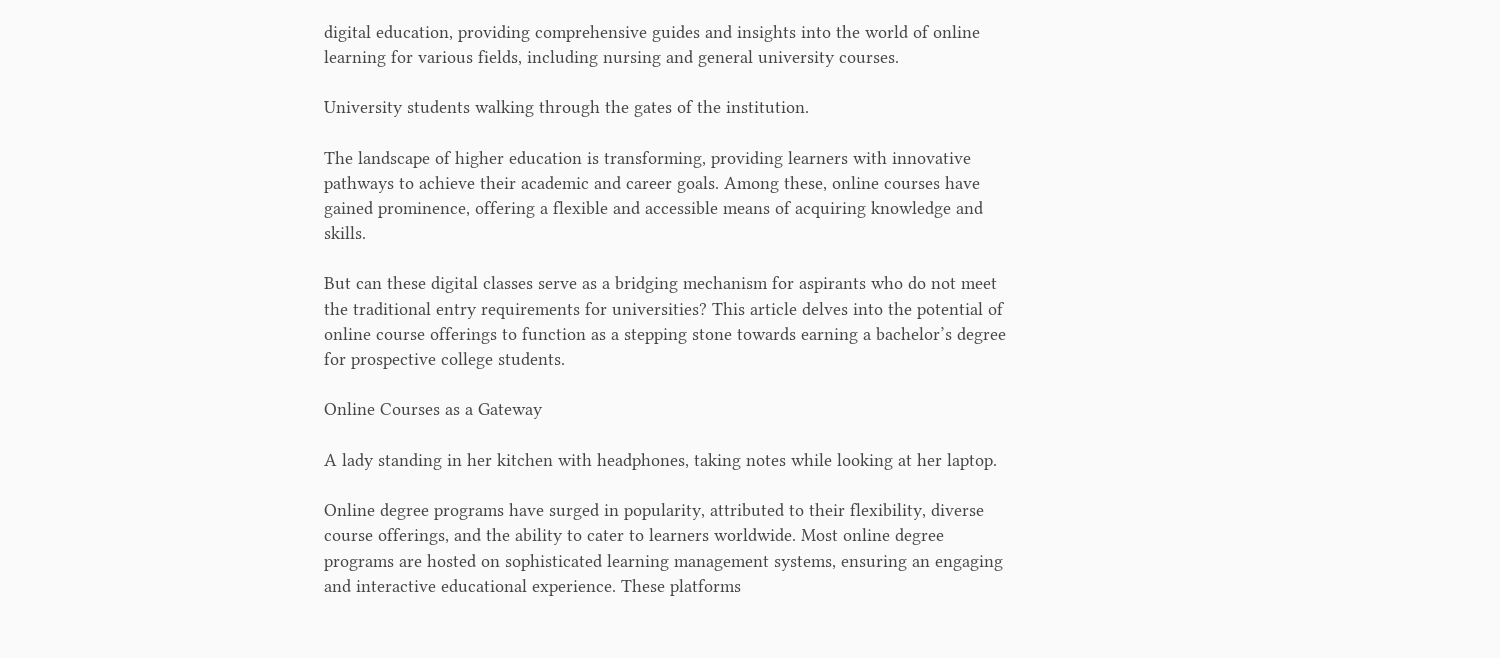digital education, providing comprehensive guides and insights into the world of online learning for various fields, including nursing and general university courses.

University students walking through the gates of the institution.

The landscape of higher education is transforming, providing learners with innovative pathways to achieve their academic and career goals. Among these, online courses have gained prominence, offering a flexible and accessible means of acquiring knowledge and skills.

But can these digital classes serve as a bridging mechanism for aspirants who do not meet the traditional entry requirements for universities? This article delves into the potential of online course offerings to function as a stepping stone towards earning a bachelor’s degree for prospective college students.

Online Courses as a Gateway

A lady standing in her kitchen with headphones, taking notes while looking at her laptop.

Online degree programs have surged in popularity, attributed to their flexibility, diverse course offerings, and the ability to cater to learners worldwide. Most online degree programs are hosted on sophisticated learning management systems, ensuring an engaging and interactive educational experience. These platforms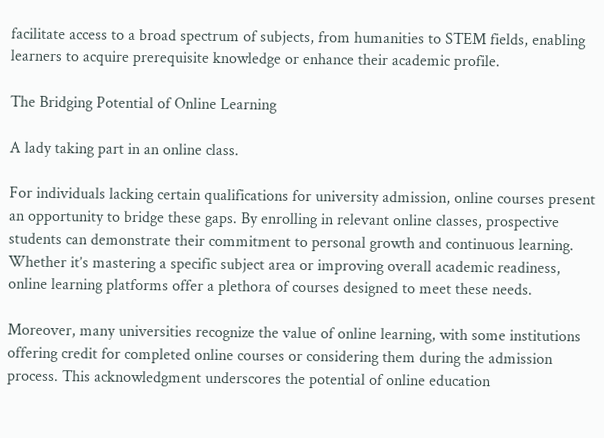facilitate access to a broad spectrum of subjects, from humanities to STEM fields, enabling learners to acquire prerequisite knowledge or enhance their academic profile.

The Bridging Potential of Online Learning

A lady taking part in an online class.

For individuals lacking certain qualifications for university admission, online courses present an opportunity to bridge these gaps. By enrolling in relevant online classes, prospective students can demonstrate their commitment to personal growth and continuous learning. Whether it’s mastering a specific subject area or improving overall academic readiness, online learning platforms offer a plethora of courses designed to meet these needs.

Moreover, many universities recognize the value of online learning, with some institutions offering credit for completed online courses or considering them during the admission process. This acknowledgment underscores the potential of online education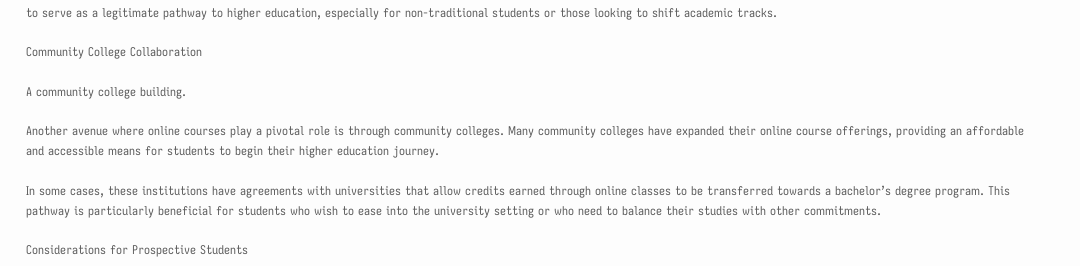to serve as a legitimate pathway to higher education, especially for non-traditional students or those looking to shift academic tracks.

Community College Collaboration

A community college building.

Another avenue where online courses play a pivotal role is through community colleges. Many community colleges have expanded their online course offerings, providing an affordable and accessible means for students to begin their higher education journey.

In some cases, these institutions have agreements with universities that allow credits earned through online classes to be transferred towards a bachelor’s degree program. This pathway is particularly beneficial for students who wish to ease into the university setting or who need to balance their studies with other commitments.

Considerations for Prospective Students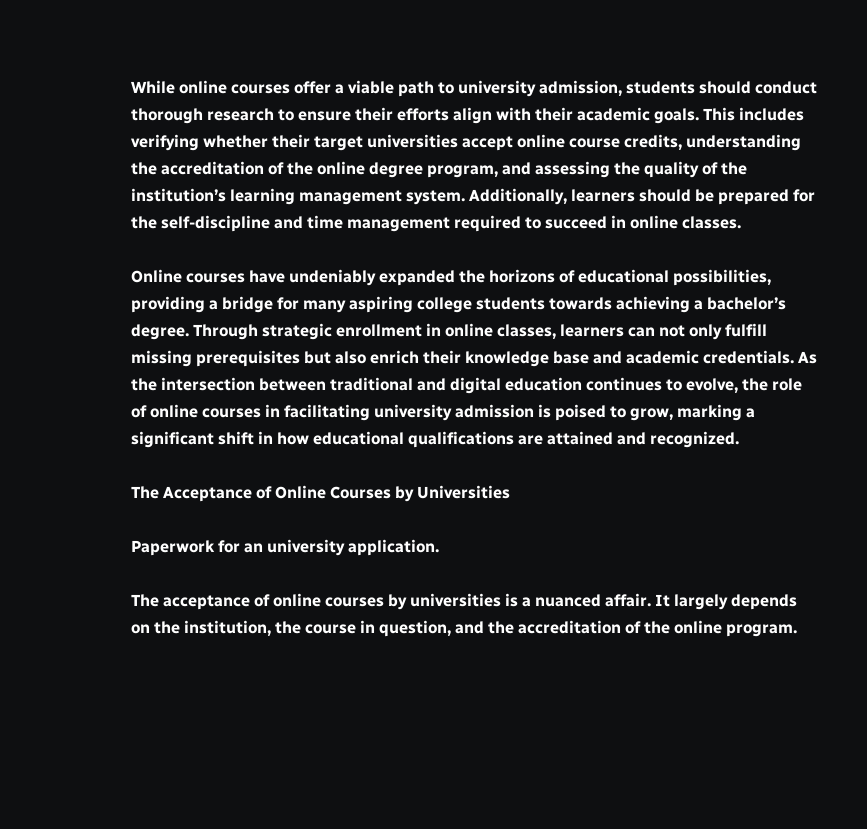While online courses offer a viable path to university admission, students should conduct thorough research to ensure their efforts align with their academic goals. This includes verifying whether their target universities accept online course credits, understanding the accreditation of the online degree program, and assessing the quality of the institution’s learning management system. Additionally, learners should be prepared for the self-discipline and time management required to succeed in online classes.

Online courses have undeniably expanded the horizons of educational possibilities, providing a bridge for many aspiring college students towards achieving a bachelor’s degree. Through strategic enrollment in online classes, learners can not only fulfill missing prerequisites but also enrich their knowledge base and academic credentials. As the intersection between traditional and digital education continues to evolve, the role of online courses in facilitating university admission is poised to grow, marking a significant shift in how educational qualifications are attained and recognized.

The Acceptance of Online Courses by Universities

Paperwork for an university application.

The acceptance of online courses by universities is a nuanced affair. It largely depends on the institution, the course in question, and the accreditation of the online program.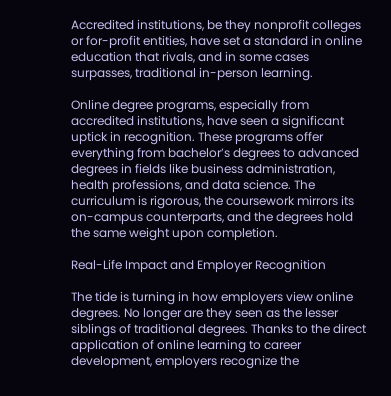Accredited institutions, be they nonprofit colleges or for-profit entities, have set a standard in online education that rivals, and in some cases surpasses, traditional in-person learning.

Online degree programs, especially from accredited institutions, have seen a significant uptick in recognition. These programs offer everything from bachelor’s degrees to advanced degrees in fields like business administration, health professions, and data science. The curriculum is rigorous, the coursework mirrors its on-campus counterparts, and the degrees hold the same weight upon completion.

Real-Life Impact and Employer Recognition

The tide is turning in how employers view online degrees. No longer are they seen as the lesser siblings of traditional degrees. Thanks to the direct application of online learning to career development, employers recognize the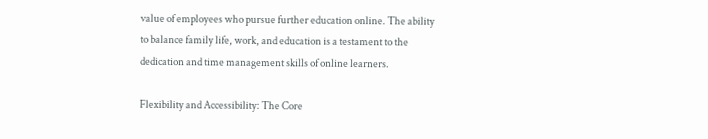value of employees who pursue further education online. The ability to balance family life, work, and education is a testament to the dedication and time management skills of online learners.

Flexibility and Accessibility: The Core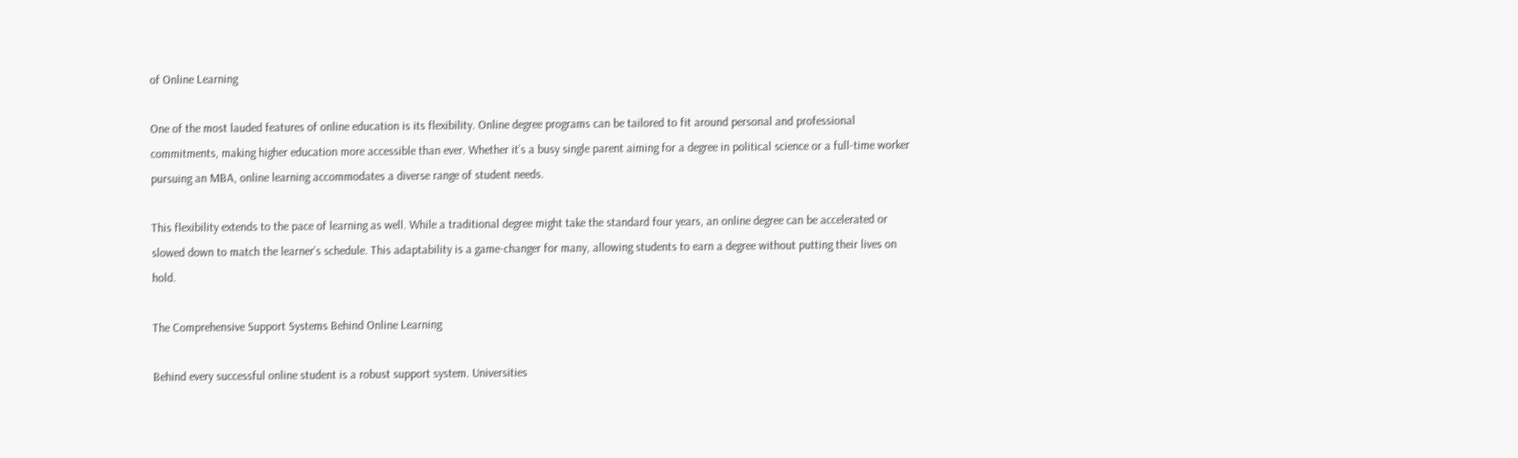of Online Learning

One of the most lauded features of online education is its flexibility. Online degree programs can be tailored to fit around personal and professional commitments, making higher education more accessible than ever. Whether it’s a busy single parent aiming for a degree in political science or a full-time worker pursuing an MBA, online learning accommodates a diverse range of student needs.

This flexibility extends to the pace of learning as well. While a traditional degree might take the standard four years, an online degree can be accelerated or slowed down to match the learner’s schedule. This adaptability is a game-changer for many, allowing students to earn a degree without putting their lives on hold.

The Comprehensive Support Systems Behind Online Learning

Behind every successful online student is a robust support system. Universities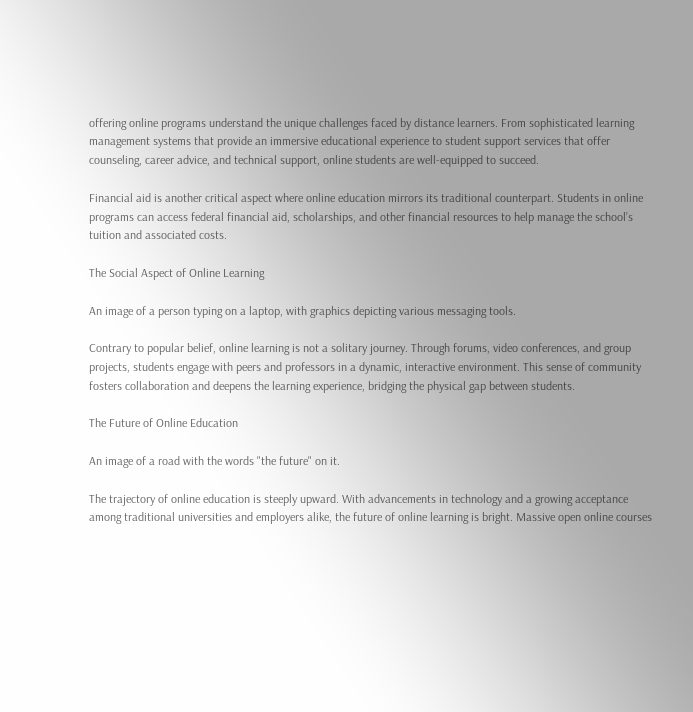offering online programs understand the unique challenges faced by distance learners. From sophisticated learning management systems that provide an immersive educational experience to student support services that offer counseling, career advice, and technical support, online students are well-equipped to succeed.

Financial aid is another critical aspect where online education mirrors its traditional counterpart. Students in online programs can access federal financial aid, scholarships, and other financial resources to help manage the school’s tuition and associated costs.

The Social Aspect of Online Learning

An image of a person typing on a laptop, with graphics depicting various messaging tools.

Contrary to popular belief, online learning is not a solitary journey. Through forums, video conferences, and group projects, students engage with peers and professors in a dynamic, interactive environment. This sense of community fosters collaboration and deepens the learning experience, bridging the physical gap between students.

The Future of Online Education

An image of a road with the words "the future" on it.

The trajectory of online education is steeply upward. With advancements in technology and a growing acceptance among traditional universities and employers alike, the future of online learning is bright. Massive open online courses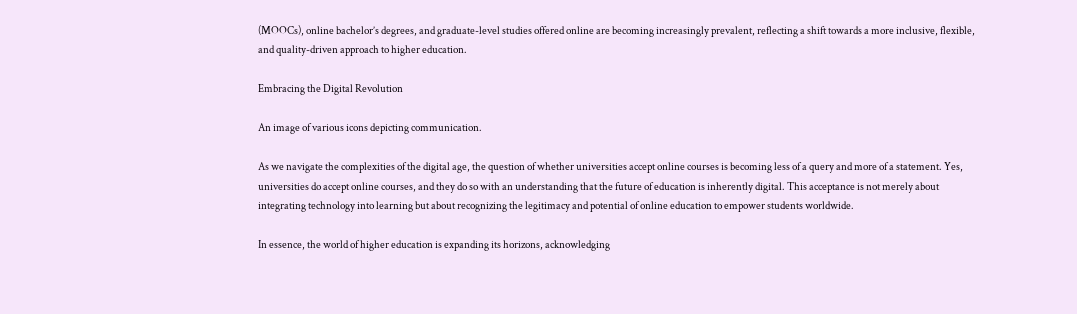(MOOCs), online bachelor’s degrees, and graduate-level studies offered online are becoming increasingly prevalent, reflecting a shift towards a more inclusive, flexible, and quality-driven approach to higher education.

Embracing the Digital Revolution

An image of various icons depicting communication.

As we navigate the complexities of the digital age, the question of whether universities accept online courses is becoming less of a query and more of a statement. Yes, universities do accept online courses, and they do so with an understanding that the future of education is inherently digital. This acceptance is not merely about integrating technology into learning but about recognizing the legitimacy and potential of online education to empower students worldwide.

In essence, the world of higher education is expanding its horizons, acknowledging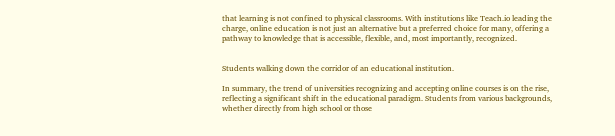that learning is not confined to physical classrooms. With institutions like Teach.io leading the charge, online education is not just an alternative but a preferred choice for many, offering a pathway to knowledge that is accessible, flexible, and, most importantly, recognized.


Students walking down the corridor of an educational institution.

In summary, the trend of universities recognizing and accepting online courses is on the rise, reflecting a significant shift in the educational paradigm. Students from various backgrounds, whether directly from high school or those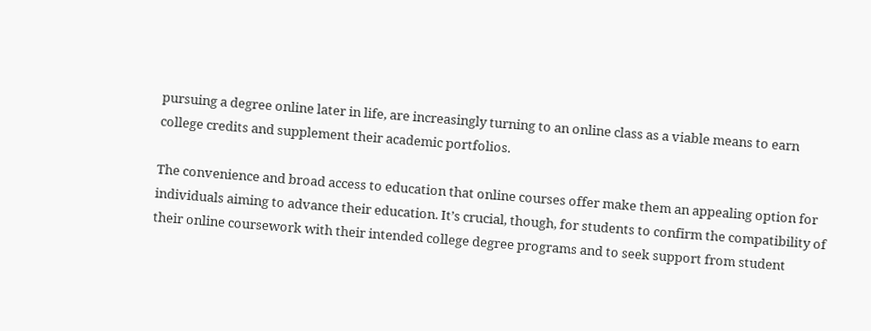pursuing a degree online later in life, are increasingly turning to an online class as a viable means to earn college credits and supplement their academic portfolios.

The convenience and broad access to education that online courses offer make them an appealing option for individuals aiming to advance their education. It’s crucial, though, for students to confirm the compatibility of their online coursework with their intended college degree programs and to seek support from student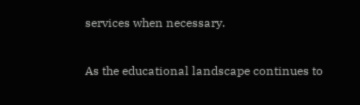services when necessary.

As the educational landscape continues to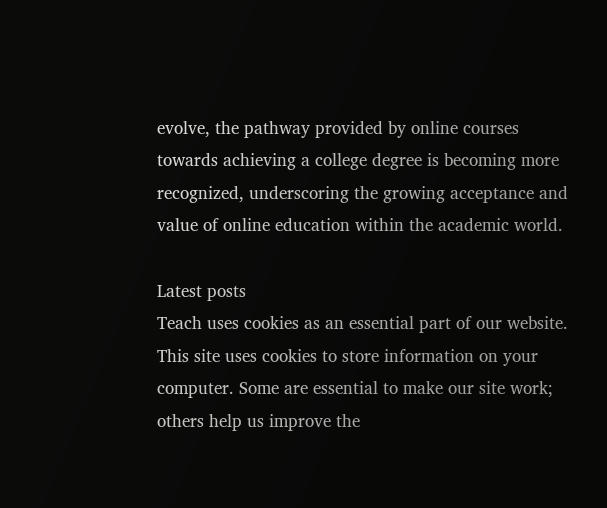evolve, the pathway provided by online courses towards achieving a college degree is becoming more recognized, underscoring the growing acceptance and value of online education within the academic world.

Latest posts
Teach uses cookies as an essential part of our website.
This site uses cookies to store information on your computer. Some are essential to make our site work; others help us improve the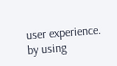user experience. by using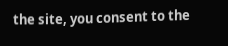the site, you consent to the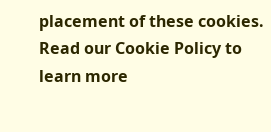placement of these cookies. Read our Cookie Policy to learn more